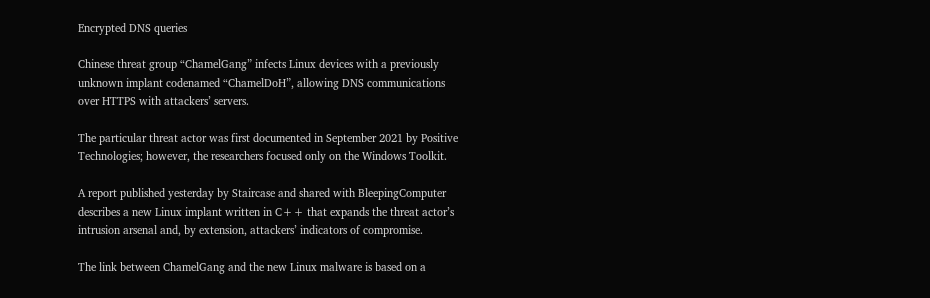Encrypted DNS queries

Chinese threat group “ChamelGang” infects Linux devices with a previously unknown implant codenamed “ChamelDoH”, allowing DNS communications over HTTPS with attackers’ servers.

The particular threat actor was first documented in September 2021 by Positive Technologies; however, the researchers focused only on the Windows Toolkit.

A report published yesterday by Staircase and shared with BleepingComputer describes a new Linux implant written in C++ that expands the threat actor’s intrusion arsenal and, by extension, attackers’ indicators of compromise.

The link between ChamelGang and the new Linux malware is based on a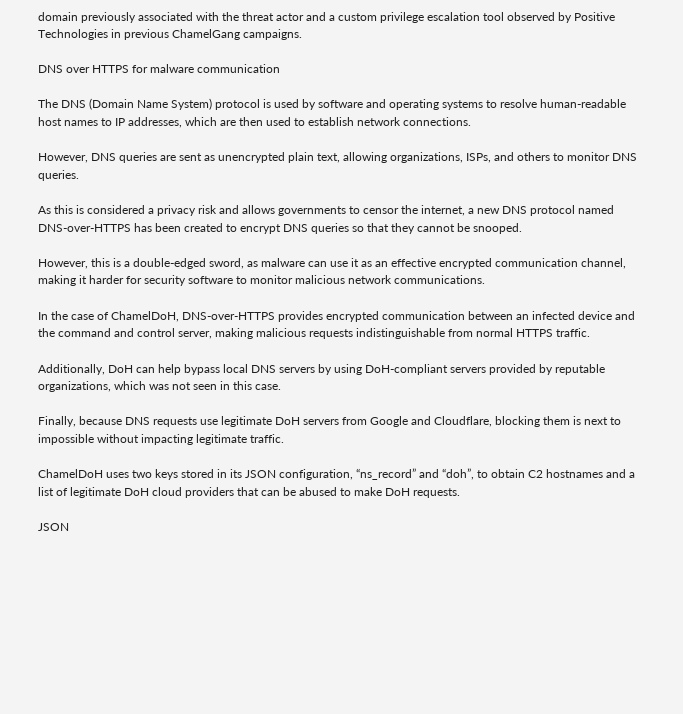domain previously associated with the threat actor and a custom privilege escalation tool observed by Positive Technologies in previous ChamelGang campaigns.

DNS over HTTPS for malware communication

The DNS (Domain Name System) protocol is used by software and operating systems to resolve human-readable host names to IP addresses, which are then used to establish network connections.

However, DNS queries are sent as unencrypted plain text, allowing organizations, ISPs, and others to monitor DNS queries.

As this is considered a privacy risk and allows governments to censor the internet, a new DNS protocol named DNS-over-HTTPS has been created to encrypt DNS queries so that they cannot be snooped.

However, this is a double-edged sword, as malware can use it as an effective encrypted communication channel, making it harder for security software to monitor malicious network communications.

In the case of ChamelDoH, DNS-over-HTTPS provides encrypted communication between an infected device and the command and control server, making malicious requests indistinguishable from normal HTTPS traffic.

Additionally, DoH can help bypass local DNS servers by using DoH-compliant servers provided by reputable organizations, which was not seen in this case.

Finally, because DNS requests use legitimate DoH servers from Google and Cloudflare, blocking them is next to impossible without impacting legitimate traffic.

ChamelDoH uses two keys stored in its JSON configuration, “ns_record” and “doh”, to obtain C2 hostnames and a list of legitimate DoH cloud providers that can be abused to make DoH requests.

JSON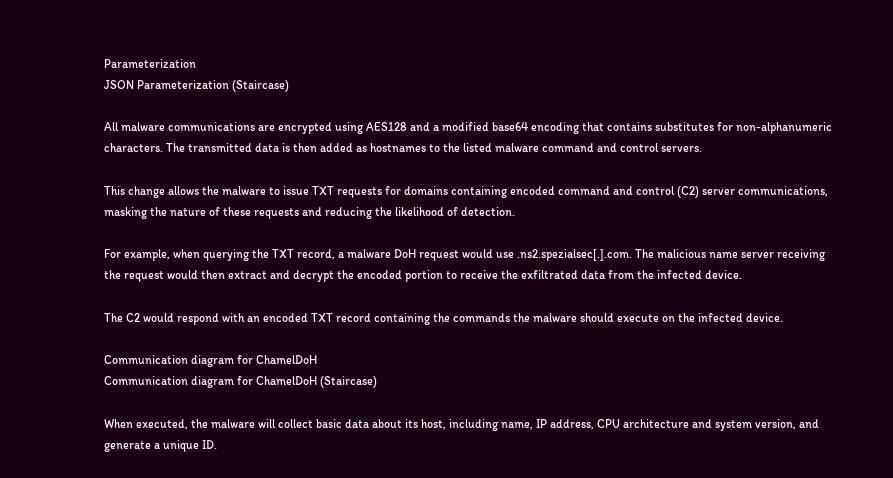Parameterization
JSON Parameterization (Staircase)

All malware communications are encrypted using AES128 and a modified base64 encoding that contains substitutes for non-alphanumeric characters. The transmitted data is then added as hostnames to the listed malware command and control servers.

This change allows the malware to issue TXT requests for domains containing encoded command and control (C2) server communications, masking the nature of these requests and reducing the likelihood of detection.

For example, when querying the TXT record, a malware DoH request would use .ns2.spezialsec[.].com. The malicious name server receiving the request would then extract and decrypt the encoded portion to receive the exfiltrated data from the infected device.

The C2 would respond with an encoded TXT record containing the commands the malware should execute on the infected device.

Communication diagram for ChamelDoH
Communication diagram for ChamelDoH (Staircase)

When executed, the malware will collect basic data about its host, including name, IP address, CPU architecture and system version, and generate a unique ID.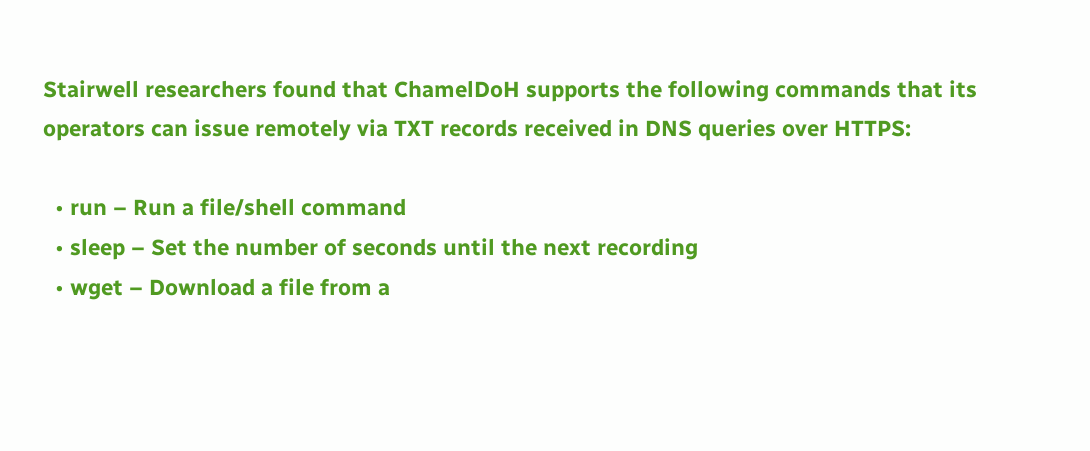Stairwell researchers found that ChamelDoH supports the following commands that its operators can issue remotely via TXT records received in DNS queries over HTTPS:

  • run – Run a file/shell command
  • sleep – Set the number of seconds until the next recording
  • wget – Download a file from a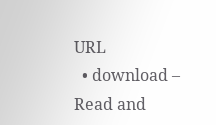URL
  • download – Read and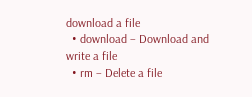download a file
  • download – Download and write a file
  • rm – Delete a file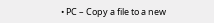• PC – Copy a file to a new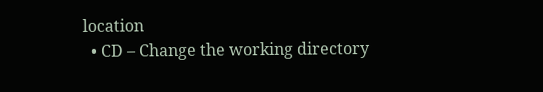location
  • CD – Change the working directory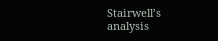Stairwell’s analysis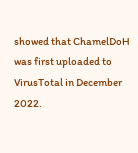showed that ChamelDoH was first uploaded to VirusTotal in December 2022.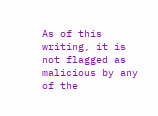As of this writing, it is not flagged as malicious by any of the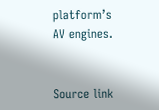platform’s AV engines.


Source link